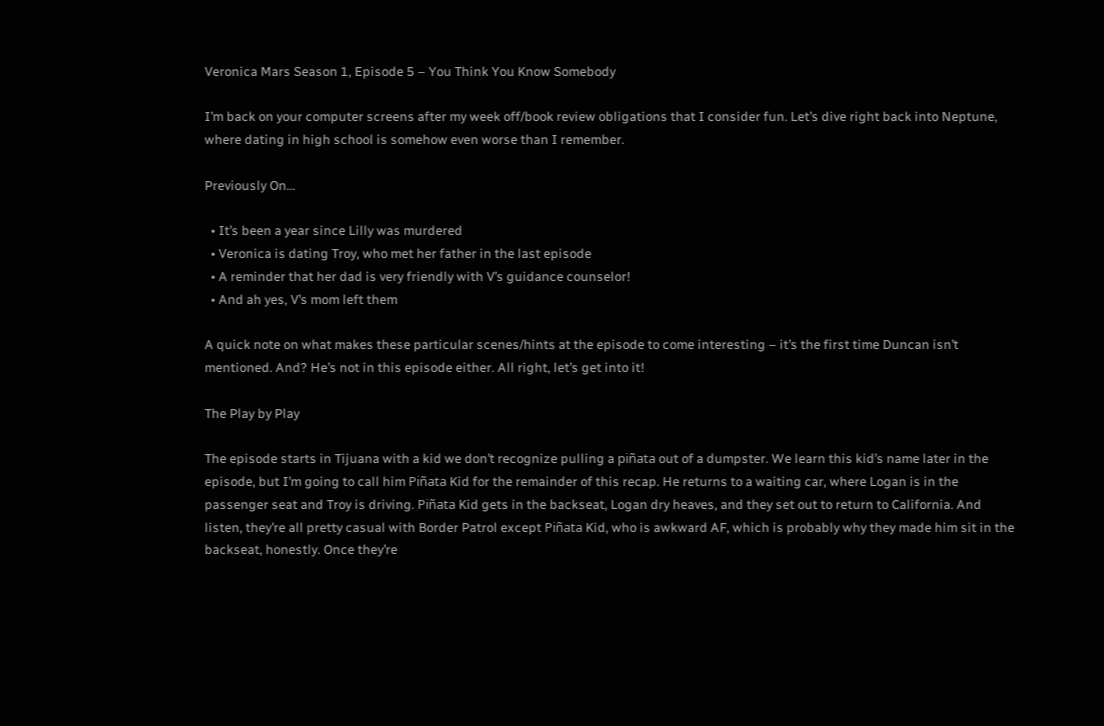Veronica Mars Season 1, Episode 5 – You Think You Know Somebody

I’m back on your computer screens after my week off/book review obligations that I consider fun. Let’s dive right back into Neptune, where dating in high school is somehow even worse than I remember.

Previously On…

  • It’s been a year since Lilly was murdered
  • Veronica is dating Troy, who met her father in the last episode
  • A reminder that her dad is very friendly with V’s guidance counselor!
  • And ah yes, V’s mom left them

A quick note on what makes these particular scenes/hints at the episode to come interesting – it’s the first time Duncan isn’t mentioned. And? He’s not in this episode either. All right, let’s get into it!

The Play by Play

The episode starts in Tijuana with a kid we don’t recognize pulling a piñata out of a dumpster. We learn this kid’s name later in the episode, but I’m going to call him Piñata Kid for the remainder of this recap. He returns to a waiting car, where Logan is in the passenger seat and Troy is driving. Piñata Kid gets in the backseat, Logan dry heaves, and they set out to return to California. And listen, they’re all pretty casual with Border Patrol except Piñata Kid, who is awkward AF, which is probably why they made him sit in the backseat, honestly. Once they’re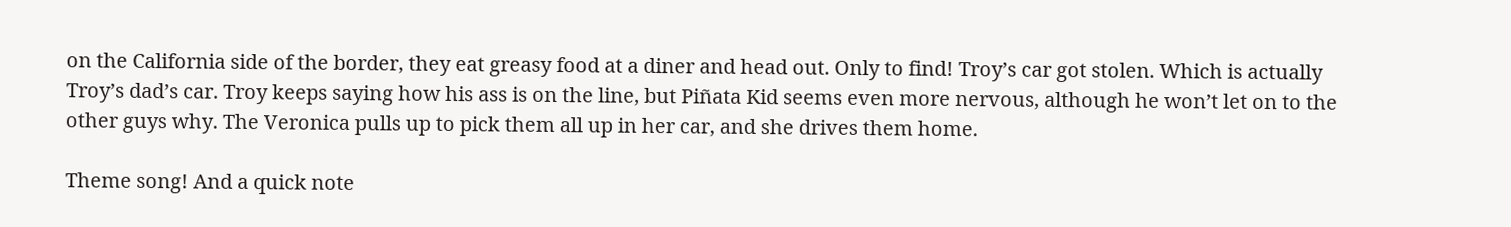on the California side of the border, they eat greasy food at a diner and head out. Only to find! Troy’s car got stolen. Which is actually Troy’s dad’s car. Troy keeps saying how his ass is on the line, but Piñata Kid seems even more nervous, although he won’t let on to the other guys why. The Veronica pulls up to pick them all up in her car, and she drives them home.

Theme song! And a quick note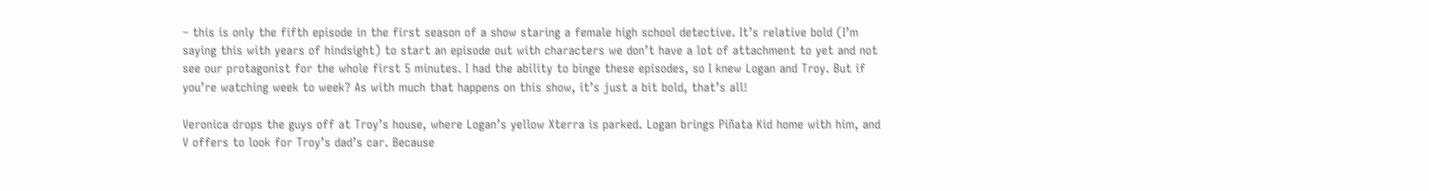– this is only the fifth episode in the first season of a show staring a female high school detective. It’s relative bold (I’m saying this with years of hindsight) to start an episode out with characters we don’t have a lot of attachment to yet and not see our protagonist for the whole first 5 minutes. I had the ability to binge these episodes, so I knew Logan and Troy. But if you’re watching week to week? As with much that happens on this show, it’s just a bit bold, that’s all!

Veronica drops the guys off at Troy’s house, where Logan’s yellow Xterra is parked. Logan brings Piñata Kid home with him, and V offers to look for Troy’s dad’s car. Because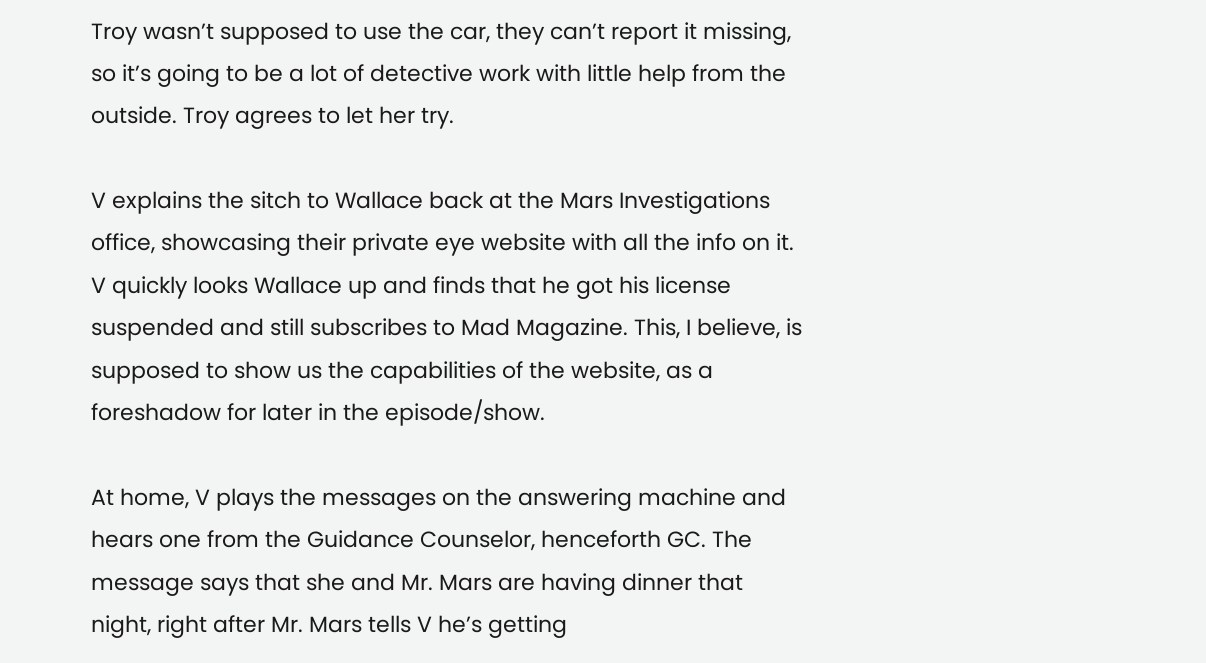Troy wasn’t supposed to use the car, they can’t report it missing, so it’s going to be a lot of detective work with little help from the outside. Troy agrees to let her try.

V explains the sitch to Wallace back at the Mars Investigations office, showcasing their private eye website with all the info on it. V quickly looks Wallace up and finds that he got his license suspended and still subscribes to Mad Magazine. This, I believe, is supposed to show us the capabilities of the website, as a foreshadow for later in the episode/show.

At home, V plays the messages on the answering machine and hears one from the Guidance Counselor, henceforth GC. The message says that she and Mr. Mars are having dinner that night, right after Mr. Mars tells V he’s getting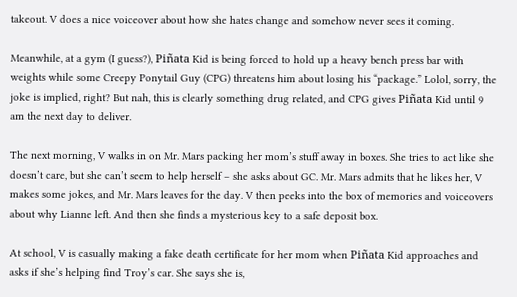takeout. V does a nice voiceover about how she hates change and somehow never sees it coming.

Meanwhile, at a gym (I guess?), Piñata Kid is being forced to hold up a heavy bench press bar with weights while some Creepy Ponytail Guy (CPG) threatens him about losing his “package.” Lolol, sorry, the joke is implied, right? But nah, this is clearly something drug related, and CPG gives Piñata Kid until 9 am the next day to deliver.

The next morning, V walks in on Mr. Mars packing her mom’s stuff away in boxes. She tries to act like she doesn’t care, but she can’t seem to help herself – she asks about GC. Mr. Mars admits that he likes her, V makes some jokes, and Mr. Mars leaves for the day. V then peeks into the box of memories and voiceovers about why Lianne left. And then she finds a mysterious key to a safe deposit box.

At school, V is casually making a fake death certificate for her mom when Piñata Kid approaches and asks if she’s helping find Troy’s car. She says she is,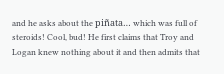and he asks about the piñata… which was full of steroids! Cool, bud! He first claims that Troy and Logan knew nothing about it and then admits that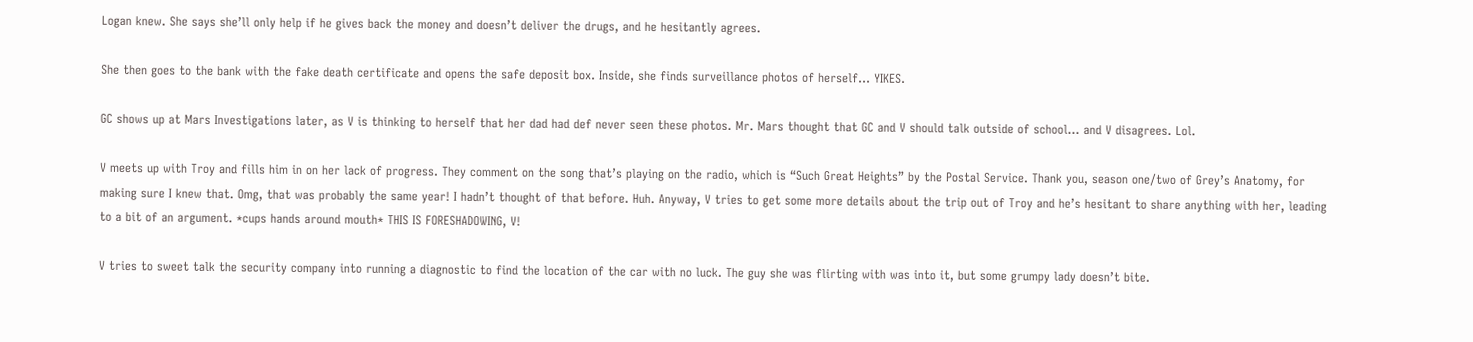Logan knew. She says she’ll only help if he gives back the money and doesn’t deliver the drugs, and he hesitantly agrees.

She then goes to the bank with the fake death certificate and opens the safe deposit box. Inside, she finds surveillance photos of herself… YIKES.

GC shows up at Mars Investigations later, as V is thinking to herself that her dad had def never seen these photos. Mr. Mars thought that GC and V should talk outside of school… and V disagrees. Lol.

V meets up with Troy and fills him in on her lack of progress. They comment on the song that’s playing on the radio, which is “Such Great Heights” by the Postal Service. Thank you, season one/two of Grey’s Anatomy, for making sure I knew that. Omg, that was probably the same year! I hadn’t thought of that before. Huh. Anyway, V tries to get some more details about the trip out of Troy and he’s hesitant to share anything with her, leading to a bit of an argument. *cups hands around mouth* THIS IS FORESHADOWING, V!

V tries to sweet talk the security company into running a diagnostic to find the location of the car with no luck. The guy she was flirting with was into it, but some grumpy lady doesn’t bite.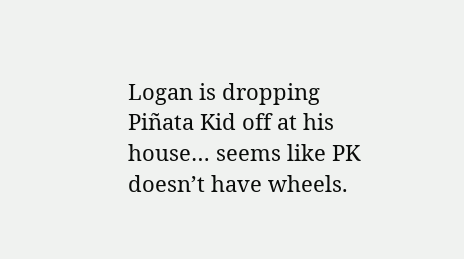Logan is dropping Piñata Kid off at his house… seems like PK doesn’t have wheels.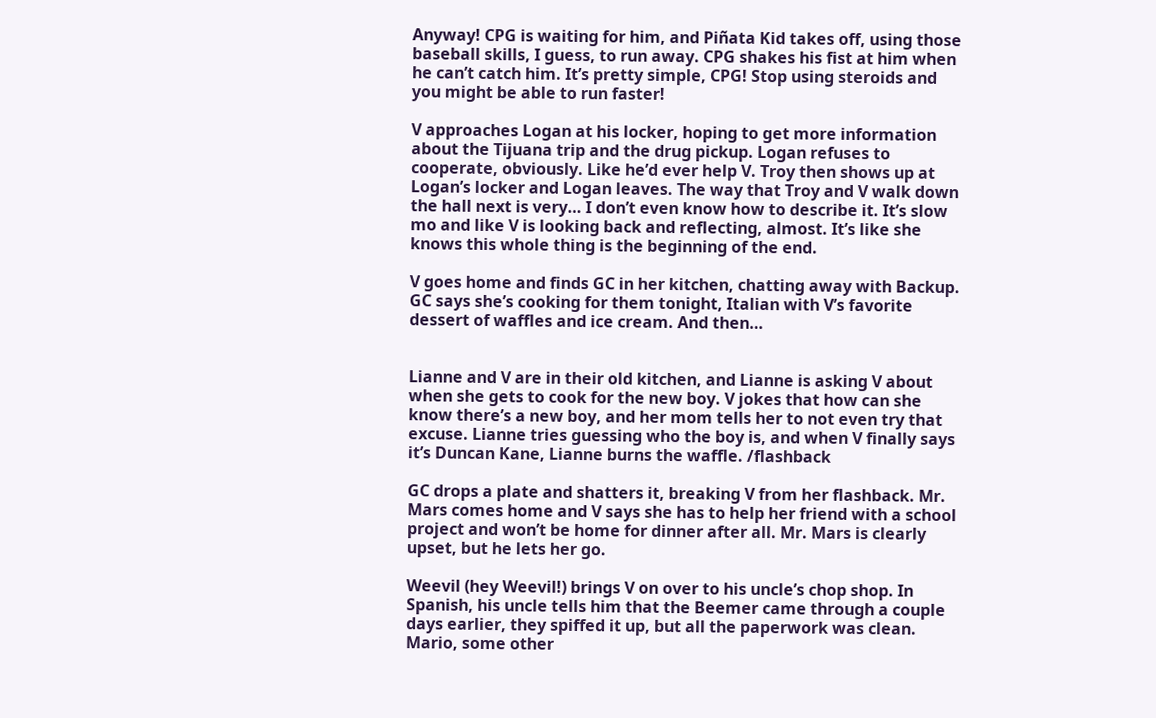Anyway! CPG is waiting for him, and Piñata Kid takes off, using those baseball skills, I guess, to run away. CPG shakes his fist at him when he can’t catch him. It’s pretty simple, CPG! Stop using steroids and you might be able to run faster!

V approaches Logan at his locker, hoping to get more information about the Tijuana trip and the drug pickup. Logan refuses to cooperate, obviously. Like he’d ever help V. Troy then shows up at Logan’s locker and Logan leaves. The way that Troy and V walk down the hall next is very… I don’t even know how to describe it. It’s slow mo and like V is looking back and reflecting, almost. It’s like she knows this whole thing is the beginning of the end.

V goes home and finds GC in her kitchen, chatting away with Backup. GC says she’s cooking for them tonight, Italian with V’s favorite dessert of waffles and ice cream. And then…


Lianne and V are in their old kitchen, and Lianne is asking V about when she gets to cook for the new boy. V jokes that how can she know there’s a new boy, and her mom tells her to not even try that excuse. Lianne tries guessing who the boy is, and when V finally says it’s Duncan Kane, Lianne burns the waffle. /flashback

GC drops a plate and shatters it, breaking V from her flashback. Mr. Mars comes home and V says she has to help her friend with a school project and won’t be home for dinner after all. Mr. Mars is clearly upset, but he lets her go.

Weevil (hey Weevil!) brings V on over to his uncle’s chop shop. In Spanish, his uncle tells him that the Beemer came through a couple days earlier, they spiffed it up, but all the paperwork was clean. Mario, some other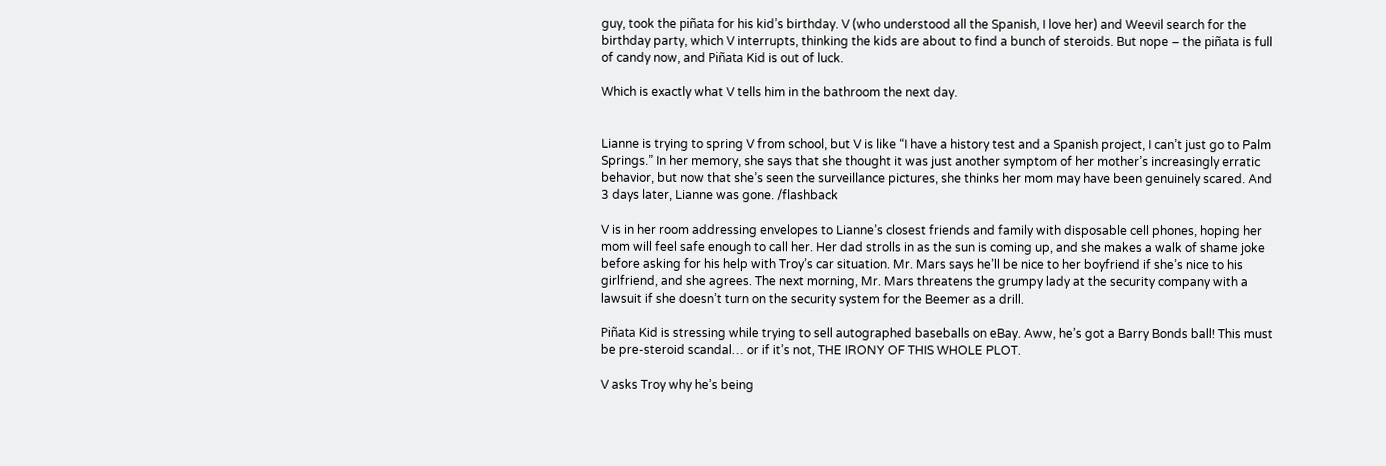guy, took the piñata for his kid’s birthday. V (who understood all the Spanish, I love her) and Weevil search for the birthday party, which V interrupts, thinking the kids are about to find a bunch of steroids. But nope – the piñata is full of candy now, and Piñata Kid is out of luck.

Which is exactly what V tells him in the bathroom the next day.


Lianne is trying to spring V from school, but V is like “I have a history test and a Spanish project, I can’t just go to Palm Springs.” In her memory, she says that she thought it was just another symptom of her mother’s increasingly erratic behavior, but now that she’s seen the surveillance pictures, she thinks her mom may have been genuinely scared. And 3 days later, Lianne was gone. /flashback

V is in her room addressing envelopes to Lianne’s closest friends and family with disposable cell phones, hoping her mom will feel safe enough to call her. Her dad strolls in as the sun is coming up, and she makes a walk of shame joke before asking for his help with Troy’s car situation. Mr. Mars says he’ll be nice to her boyfriend if she’s nice to his girlfriend, and she agrees. The next morning, Mr. Mars threatens the grumpy lady at the security company with a lawsuit if she doesn’t turn on the security system for the Beemer as a drill.

Piñata Kid is stressing while trying to sell autographed baseballs on eBay. Aww, he’s got a Barry Bonds ball! This must be pre-steroid scandal… or if it’s not, THE IRONY OF THIS WHOLE PLOT.

V asks Troy why he’s being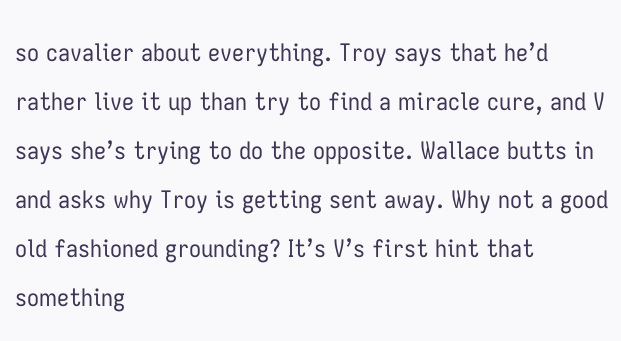so cavalier about everything. Troy says that he’d rather live it up than try to find a miracle cure, and V says she’s trying to do the opposite. Wallace butts in and asks why Troy is getting sent away. Why not a good old fashioned grounding? It’s V’s first hint that something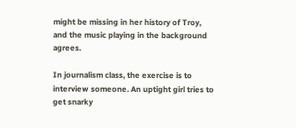might be missing in her history of Troy, and the music playing in the background agrees.

In journalism class, the exercise is to interview someone. An uptight girl tries to get snarky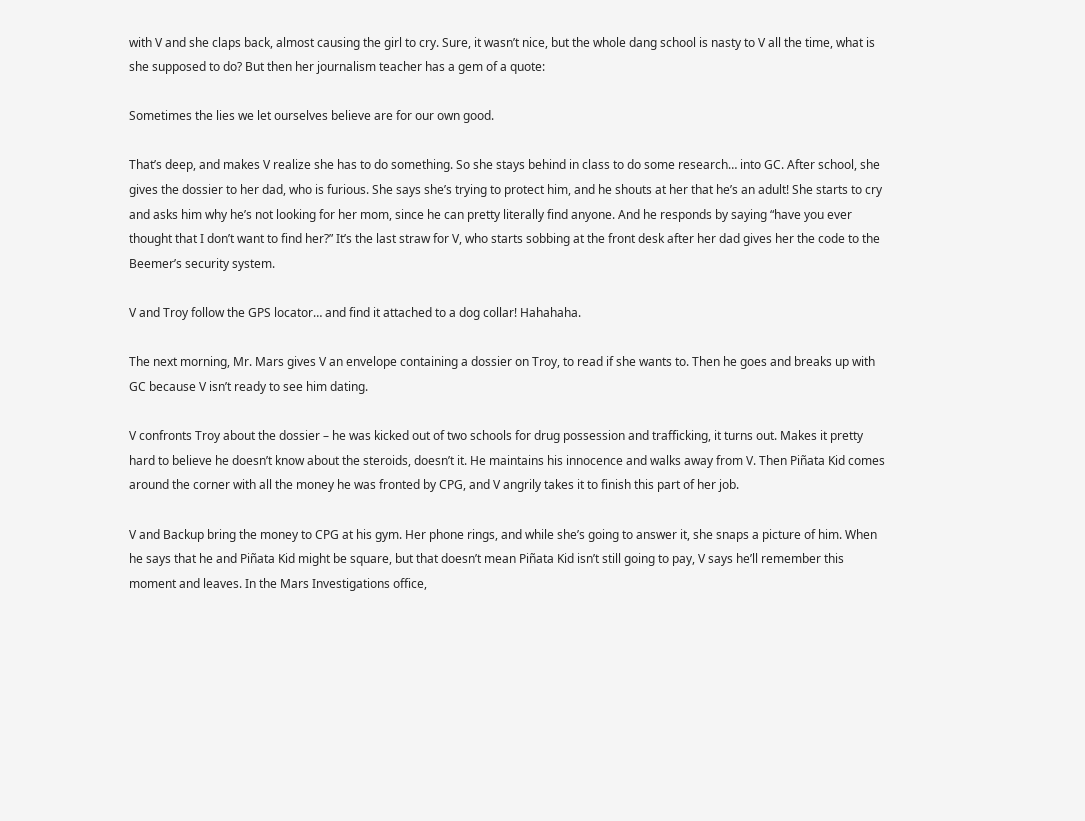with V and she claps back, almost causing the girl to cry. Sure, it wasn’t nice, but the whole dang school is nasty to V all the time, what is she supposed to do? But then her journalism teacher has a gem of a quote:

Sometimes the lies we let ourselves believe are for our own good.

That’s deep, and makes V realize she has to do something. So she stays behind in class to do some research… into GC. After school, she gives the dossier to her dad, who is furious. She says she’s trying to protect him, and he shouts at her that he’s an adult! She starts to cry and asks him why he’s not looking for her mom, since he can pretty literally find anyone. And he responds by saying “have you ever thought that I don’t want to find her?” It’s the last straw for V, who starts sobbing at the front desk after her dad gives her the code to the Beemer’s security system.

V and Troy follow the GPS locator… and find it attached to a dog collar! Hahahaha.

The next morning, Mr. Mars gives V an envelope containing a dossier on Troy, to read if she wants to. Then he goes and breaks up with GC because V isn’t ready to see him dating.

V confronts Troy about the dossier – he was kicked out of two schools for drug possession and trafficking, it turns out. Makes it pretty hard to believe he doesn’t know about the steroids, doesn’t it. He maintains his innocence and walks away from V. Then Piñata Kid comes around the corner with all the money he was fronted by CPG, and V angrily takes it to finish this part of her job.

V and Backup bring the money to CPG at his gym. Her phone rings, and while she’s going to answer it, she snaps a picture of him. When he says that he and Piñata Kid might be square, but that doesn’t mean Piñata Kid isn’t still going to pay, V says he’ll remember this moment and leaves. In the Mars Investigations office,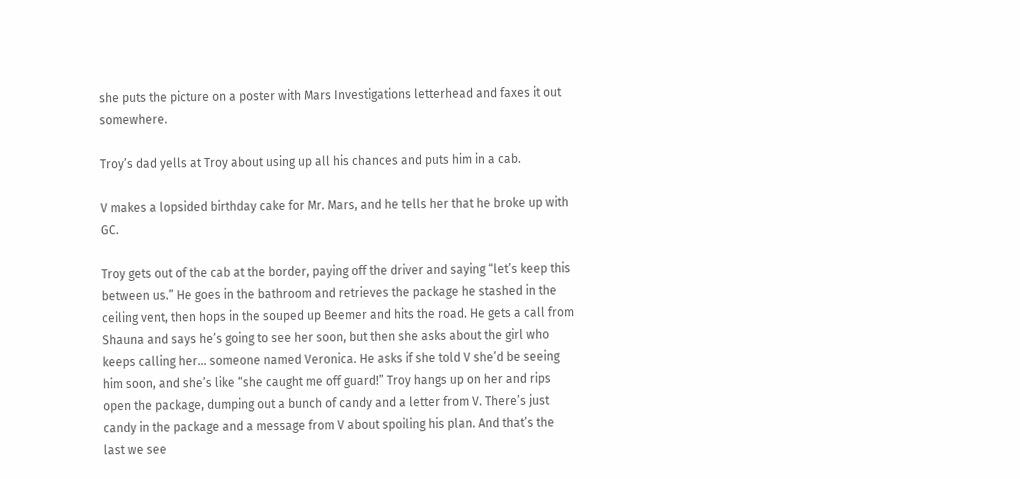she puts the picture on a poster with Mars Investigations letterhead and faxes it out somewhere.

Troy’s dad yells at Troy about using up all his chances and puts him in a cab.

V makes a lopsided birthday cake for Mr. Mars, and he tells her that he broke up with GC.

Troy gets out of the cab at the border, paying off the driver and saying “let’s keep this between us.” He goes in the bathroom and retrieves the package he stashed in the ceiling vent, then hops in the souped up Beemer and hits the road. He gets a call from Shauna and says he’s going to see her soon, but then she asks about the girl who keeps calling her… someone named Veronica. He asks if she told V she’d be seeing him soon, and she’s like “she caught me off guard!” Troy hangs up on her and rips open the package, dumping out a bunch of candy and a letter from V. There’s just candy in the package and a message from V about spoiling his plan. And that’s the last we see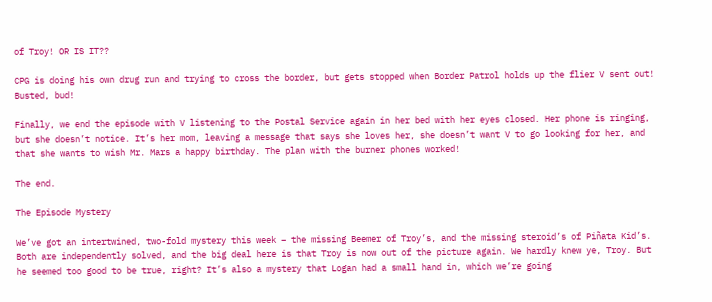of Troy! OR IS IT??

CPG is doing his own drug run and trying to cross the border, but gets stopped when Border Patrol holds up the flier V sent out! Busted, bud!

Finally, we end the episode with V listening to the Postal Service again in her bed with her eyes closed. Her phone is ringing, but she doesn’t notice. It’s her mom, leaving a message that says she loves her, she doesn’t want V to go looking for her, and that she wants to wish Mr. Mars a happy birthday. The plan with the burner phones worked!

The end.

The Episode Mystery

We’ve got an intertwined, two-fold mystery this week – the missing Beemer of Troy’s, and the missing steroid’s of Piñata Kid’s. Both are independently solved, and the big deal here is that Troy is now out of the picture again. We hardly knew ye, Troy. But he seemed too good to be true, right? It’s also a mystery that Logan had a small hand in, which we’re going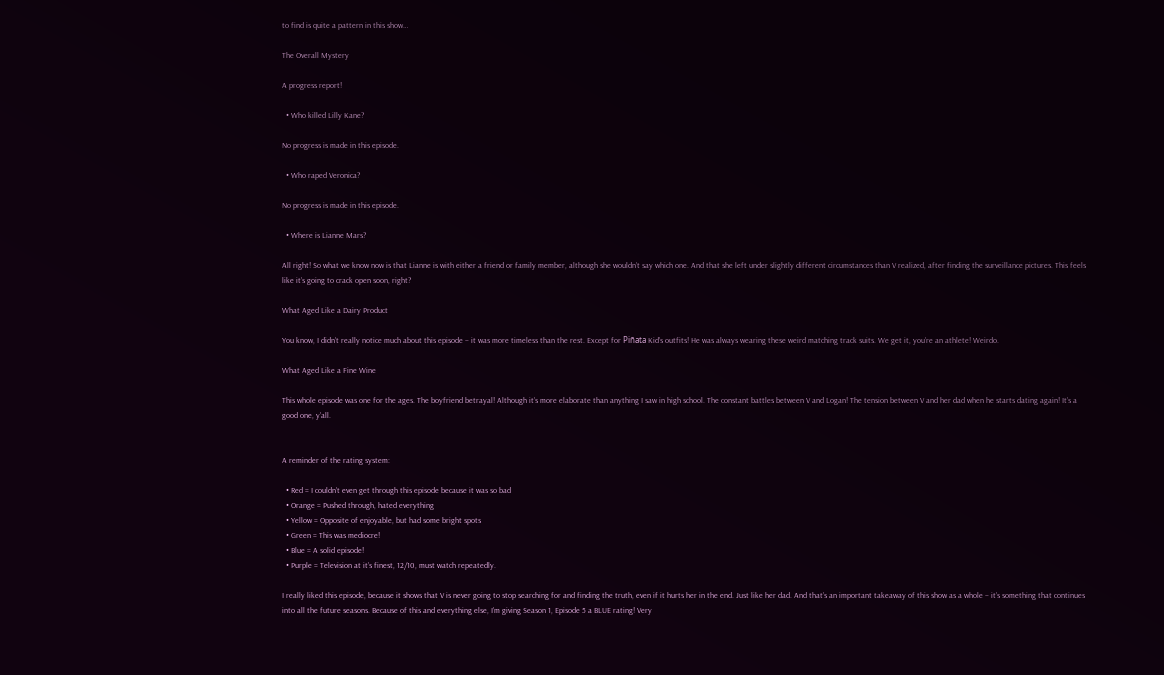to find is quite a pattern in this show…

The Overall Mystery

A progress report!

  • Who killed Lilly Kane?

No progress is made in this episode.

  • Who raped Veronica?

No progress is made in this episode.

  • Where is Lianne Mars?

All right! So what we know now is that Lianne is with either a friend or family member, although she wouldn’t say which one. And that she left under slightly different circumstances than V realized, after finding the surveillance pictures. This feels like it’s going to crack open soon, right?

What Aged Like a Dairy Product

You know, I didn’t really notice much about this episode – it was more timeless than the rest. Except for Piñata Kid’s outfits! He was always wearing these weird matching track suits. We get it, you’re an athlete! Weirdo.

What Aged Like a Fine Wine

This whole episode was one for the ages. The boyfriend betrayal! Although it’s more elaborate than anything I saw in high school. The constant battles between V and Logan! The tension between V and her dad when he starts dating again! It’s a good one, y’all.


A reminder of the rating system:

  • Red = I couldn’t even get through this episode because it was so bad
  • Orange = Pushed through, hated everything
  • Yellow = Opposite of enjoyable, but had some bright spots
  • Green = This was mediocre!
  • Blue = A solid episode!
  • Purple = Television at it’s finest, 12/10, must watch repeatedly.

I really liked this episode, because it shows that V is never going to stop searching for and finding the truth, even if it hurts her in the end. Just like her dad. And that’s an important takeaway of this show as a whole – it’s something that continues into all the future seasons. Because of this and everything else, I’m giving Season 1, Episode 5 a BLUE rating! Very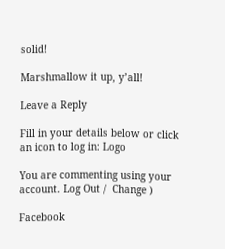solid!

Marshmallow it up, y’all!

Leave a Reply

Fill in your details below or click an icon to log in: Logo

You are commenting using your account. Log Out /  Change )

Facebook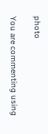photo

You are commenting using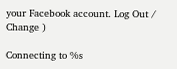your Facebook account. Log Out /  Change )

Connecting to %s